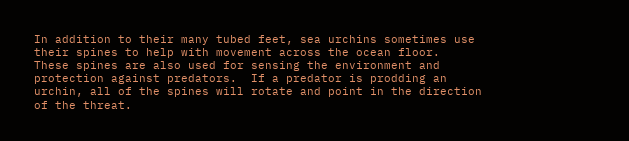In addition to their many tubed feet, sea urchins sometimes use their spines to help with movement across the ocean floor.  These spines are also used for sensing the environment and protection against predators.  If a predator is prodding an urchin, all of the spines will rotate and point in the direction of the threat.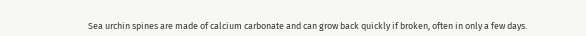Sea urchin spines are made of calcium carbonate and can grow back quickly if broken, often in only a few days.